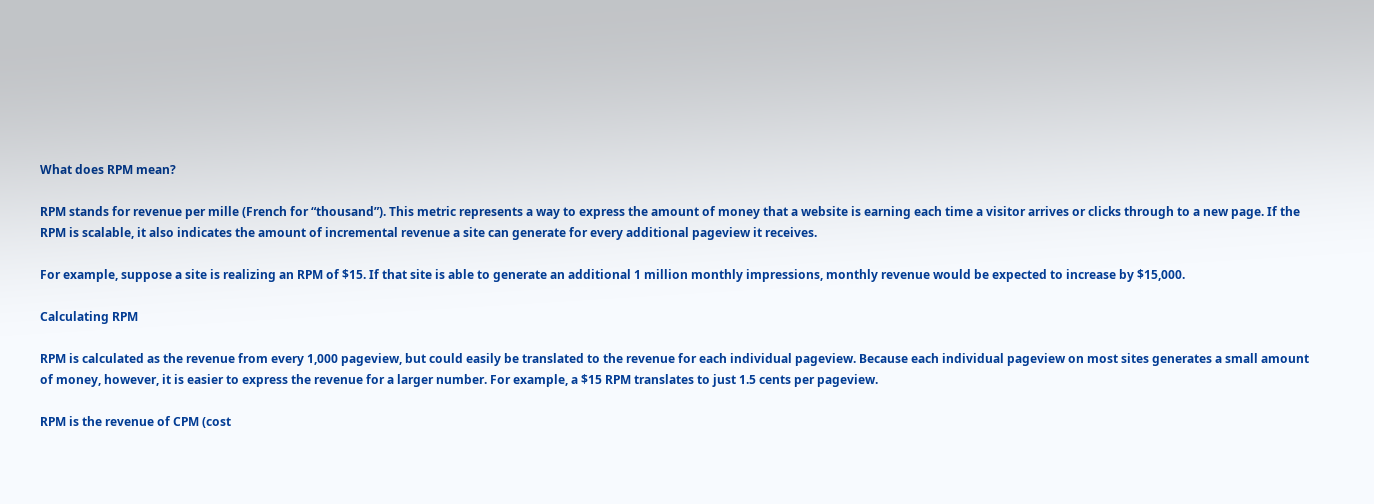What does RPM mean?

RPM stands for revenue per mille (French for “thousand”). This metric represents a way to express the amount of money that a website is earning each time a visitor arrives or clicks through to a new page. If the RPM is scalable, it also indicates the amount of incremental revenue a site can generate for every additional pageview it receives.

For example, suppose a site is realizing an RPM of $15. If that site is able to generate an additional 1 million monthly impressions, monthly revenue would be expected to increase by $15,000.

Calculating RPM

RPM is calculated as the revenue from every 1,000 pageview, but could easily be translated to the revenue for each individual pageview. Because each individual pageview on most sites generates a small amount of money, however, it is easier to express the revenue for a larger number. For example, a $15 RPM translates to just 1.5 cents per pageview.

RPM is the revenue of CPM (cost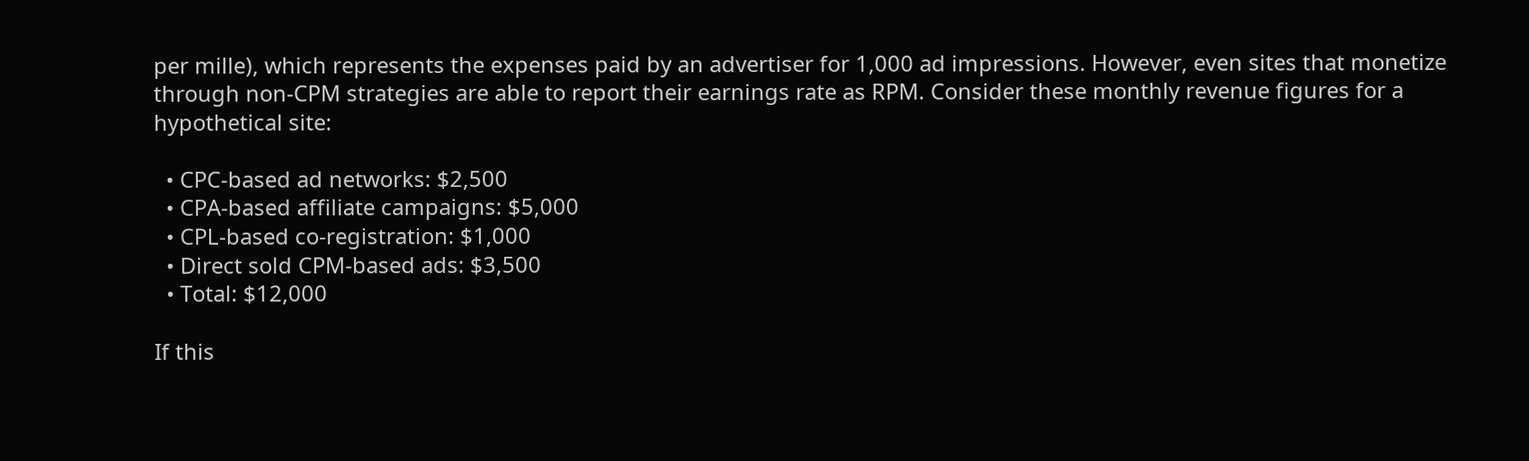per mille), which represents the expenses paid by an advertiser for 1,000 ad impressions. However, even sites that monetize through non-CPM strategies are able to report their earnings rate as RPM. Consider these monthly revenue figures for a hypothetical site:

  • CPC-based ad networks: $2,500
  • CPA-based affiliate campaigns: $5,000
  • CPL-based co-registration: $1,000
  • Direct sold CPM-based ads: $3,500
  • Total: $12,000

If this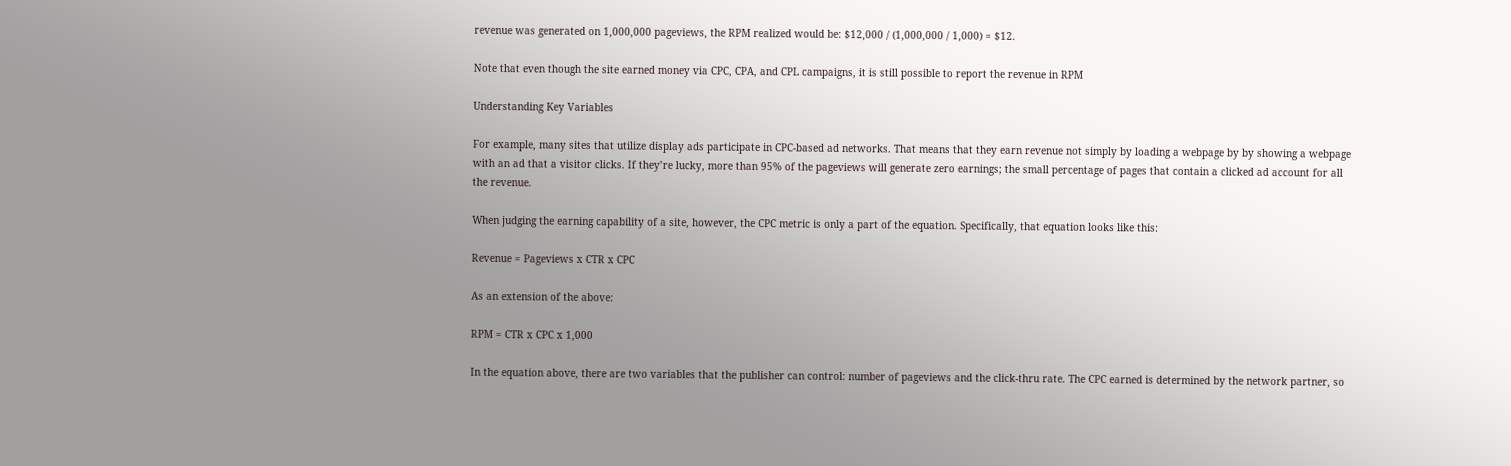revenue was generated on 1,000,000 pageviews, the RPM realized would be: $12,000 / (1,000,000 / 1,000) = $12.

Note that even though the site earned money via CPC, CPA, and CPL campaigns, it is still possible to report the revenue in RPM

Understanding Key Variables

For example, many sites that utilize display ads participate in CPC-based ad networks. That means that they earn revenue not simply by loading a webpage by by showing a webpage with an ad that a visitor clicks. If they’re lucky, more than 95% of the pageviews will generate zero earnings; the small percentage of pages that contain a clicked ad account for all the revenue.

When judging the earning capability of a site, however, the CPC metric is only a part of the equation. Specifically, that equation looks like this:

Revenue = Pageviews x CTR x CPC

As an extension of the above:

RPM = CTR x CPC x 1,000

In the equation above, there are two variables that the publisher can control: number of pageviews and the click-thru rate. The CPC earned is determined by the network partner, so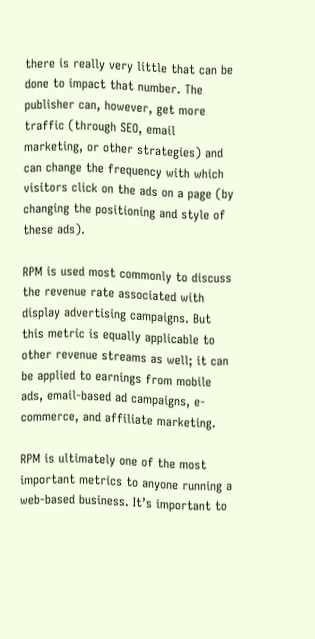there is really very little that can be done to impact that number. The publisher can, however, get more traffic (through SEO, email marketing, or other strategies) and can change the frequency with which visitors click on the ads on a page (by changing the positioning and style of these ads).

RPM is used most commonly to discuss the revenue rate associated with display advertising campaigns. But this metric is equally applicable to other revenue streams as well; it can be applied to earnings from mobile ads, email-based ad campaigns, e-commerce, and affiliate marketing.

RPM is ultimately one of the most important metrics to anyone running a web-based business. It’s important to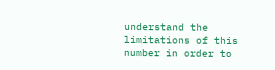understand the limitations of this number in order to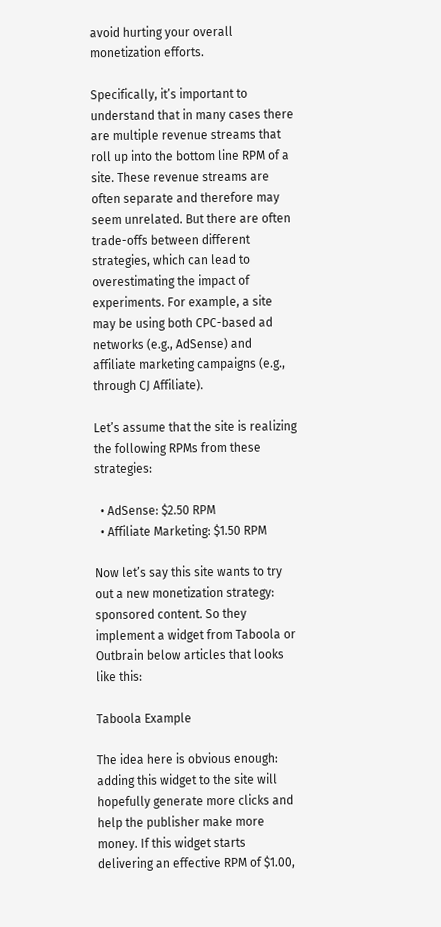avoid hurting your overall monetization efforts.

Specifically, it’s important to understand that in many cases there are multiple revenue streams that roll up into the bottom line RPM of a site. These revenue streams are often separate and therefore may seem unrelated. But there are often trade-offs between different strategies, which can lead to overestimating the impact of experiments. For example, a site may be using both CPC-based ad networks (e.g., AdSense) and affiliate marketing campaigns (e.g., through CJ Affiliate).

Let’s assume that the site is realizing the following RPMs from these strategies:

  • AdSense: $2.50 RPM
  • Affiliate Marketing: $1.50 RPM

Now let’s say this site wants to try out a new monetization strategy: sponsored content. So they implement a widget from Taboola or Outbrain below articles that looks like this:

Taboola Example

The idea here is obvious enough: adding this widget to the site will hopefully generate more clicks and help the publisher make more money. If this widget starts delivering an effective RPM of $1.00,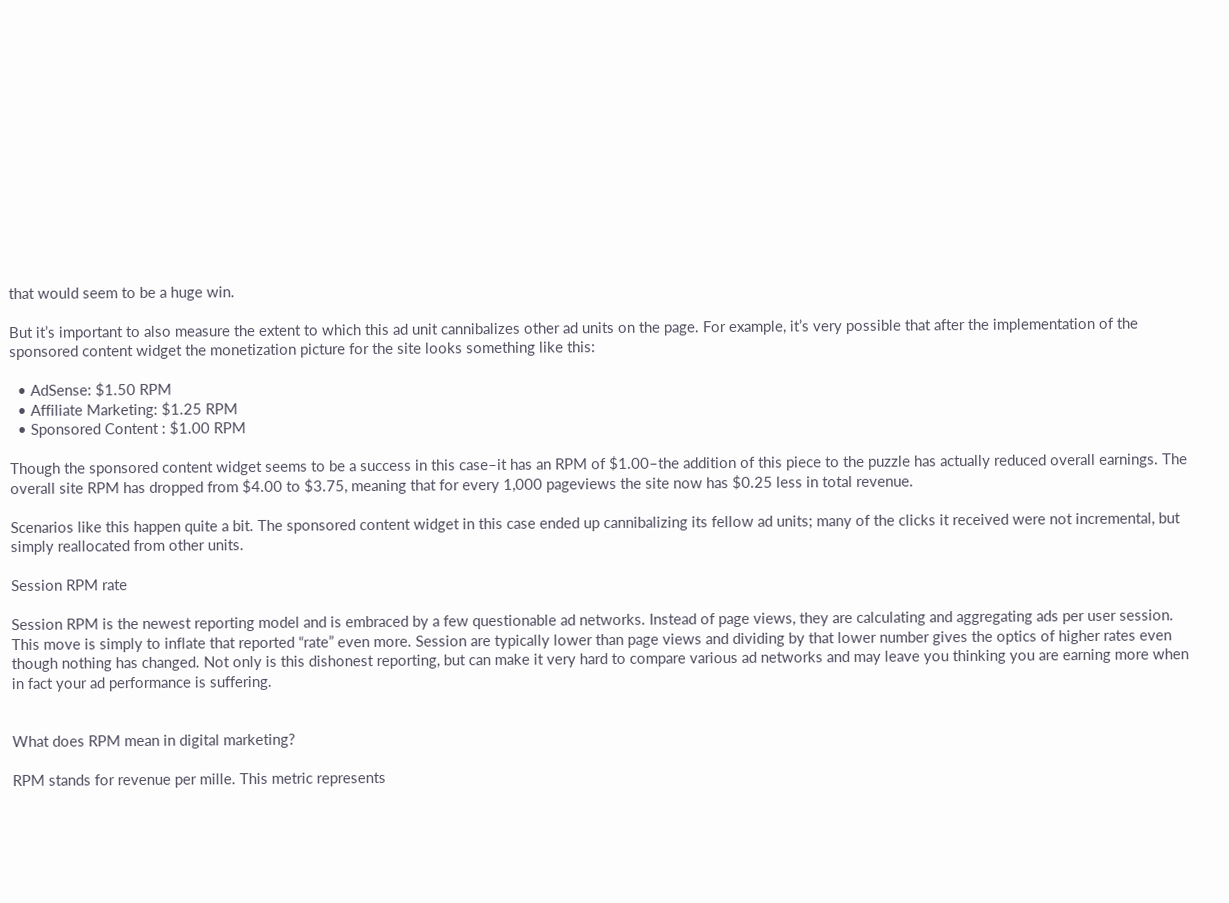that would seem to be a huge win.

But it’s important to also measure the extent to which this ad unit cannibalizes other ad units on the page. For example, it’s very possible that after the implementation of the sponsored content widget the monetization picture for the site looks something like this:

  • AdSense: $1.50 RPM
  • Affiliate Marketing: $1.25 RPM
  • Sponsored Content : $1.00 RPM

Though the sponsored content widget seems to be a success in this case–it has an RPM of $1.00–the addition of this piece to the puzzle has actually reduced overall earnings. The overall site RPM has dropped from $4.00 to $3.75, meaning that for every 1,000 pageviews the site now has $0.25 less in total revenue.

Scenarios like this happen quite a bit. The sponsored content widget in this case ended up cannibalizing its fellow ad units; many of the clicks it received were not incremental, but simply reallocated from other units.

Session RPM rate

Session RPM is the newest reporting model and is embraced by a few questionable ad networks. Instead of page views, they are calculating and aggregating ads per user session. This move is simply to inflate that reported “rate” even more. Session are typically lower than page views and dividing by that lower number gives the optics of higher rates even though nothing has changed. Not only is this dishonest reporting, but can make it very hard to compare various ad networks and may leave you thinking you are earning more when in fact your ad performance is suffering.


What does RPM mean in digital marketing?

RPM stands for revenue per mille. This metric represents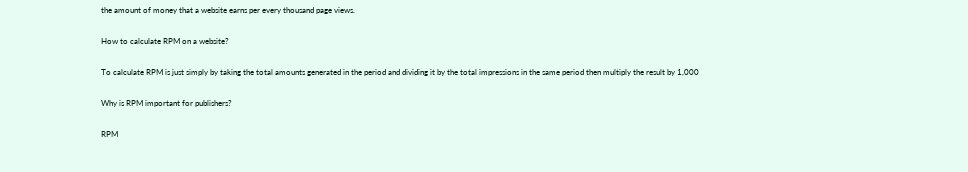the amount of money that a website earns per every thousand page views.

How to calculate RPM on a website?

To calculate RPM is just simply by taking the total amounts generated in the period and dividing it by the total impressions in the same period then multiply the result by 1,000

Why is RPM important for publishers?

RPM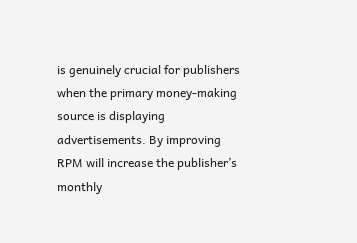is genuinely crucial for publishers when the primary money-making source is displaying advertisements. By improving RPM will increase the publisher’s monthly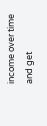income over time and get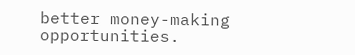better money-making opportunities.